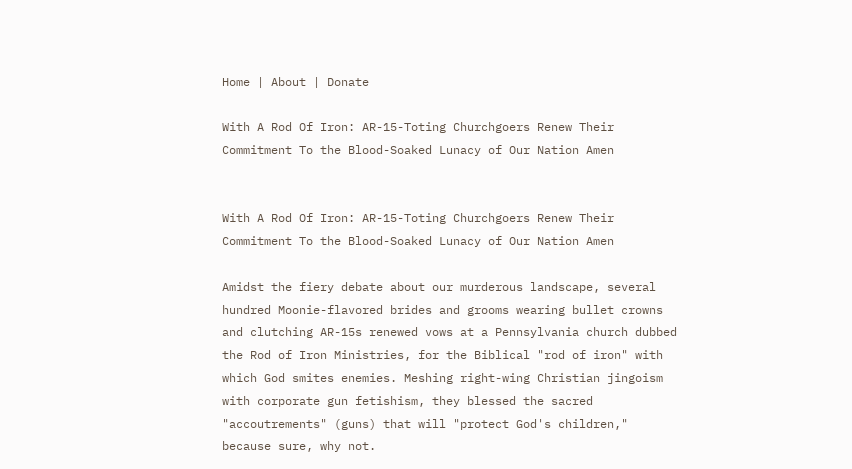Home | About | Donate

With A Rod Of Iron: AR-15-Toting Churchgoers Renew Their Commitment To the Blood-Soaked Lunacy of Our Nation Amen


With A Rod Of Iron: AR-15-Toting Churchgoers Renew Their Commitment To the Blood-Soaked Lunacy of Our Nation Amen

Amidst the fiery debate about our murderous landscape, several hundred Moonie-flavored brides and grooms wearing bullet crowns and clutching AR-15s renewed vows at a Pennsylvania church dubbed the Rod of Iron Ministries, for the Biblical "rod of iron" with which God smites enemies. Meshing right-wing Christian jingoism with corporate gun fetishism, they blessed the sacred "accoutrements" (guns) that will "protect God's children," because sure, why not.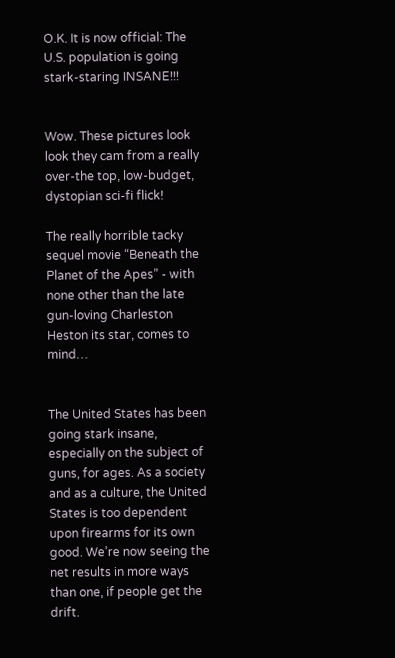O.K. It is now official: The U.S. population is going stark-staring INSANE!!!


Wow. These pictures look look they cam from a really over-the top, low-budget, dystopian sci-fi flick!

The really horrible tacky sequel movie “Beneath the Planet of the Apes” - with none other than the late gun-loving Charleston Heston its star, comes to mind…


The United States has been going stark insane, especially on the subject of guns, for ages. As a society and as a culture, the United States is too dependent upon firearms for its own good. We’re now seeing the net results in more ways than one, if people get the drift.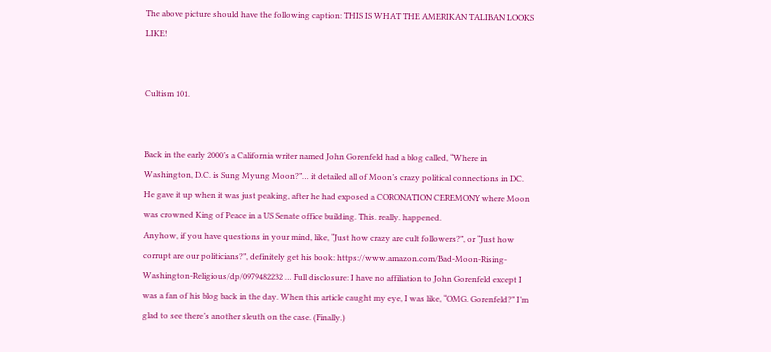The above picture should have the following caption: THIS IS WHAT THE AMERIKAN TALIBAN LOOKS LIKE!


Cultism 101.


Back in the early 2000’s a California writer named John Gorenfeld had a blog called, “Where in Washington, D.C. is Sung Myung Moon?”… it detailed all of Moon’s crazy political connections in DC. He gave it up when it was just peaking, after he had exposed a CORONATION CEREMONY where Moon was crowned King of Peace in a US Senate office building. This. really. happened.
Anyhow, if you have questions in your mind, like, “Just how crazy are cult followers?”, or “Just how corrupt are our politicians?”, definitely get his book: https://www.amazon.com/Bad-Moon-Rising-Washington-Religious/dp/0979482232 … Full disclosure: I have no affiliation to John Gorenfeld except I was a fan of his blog back in the day. When this article caught my eye, I was like, “OMG. Gorenfeld?” I’m glad to see there’s another sleuth on the case. (Finally.)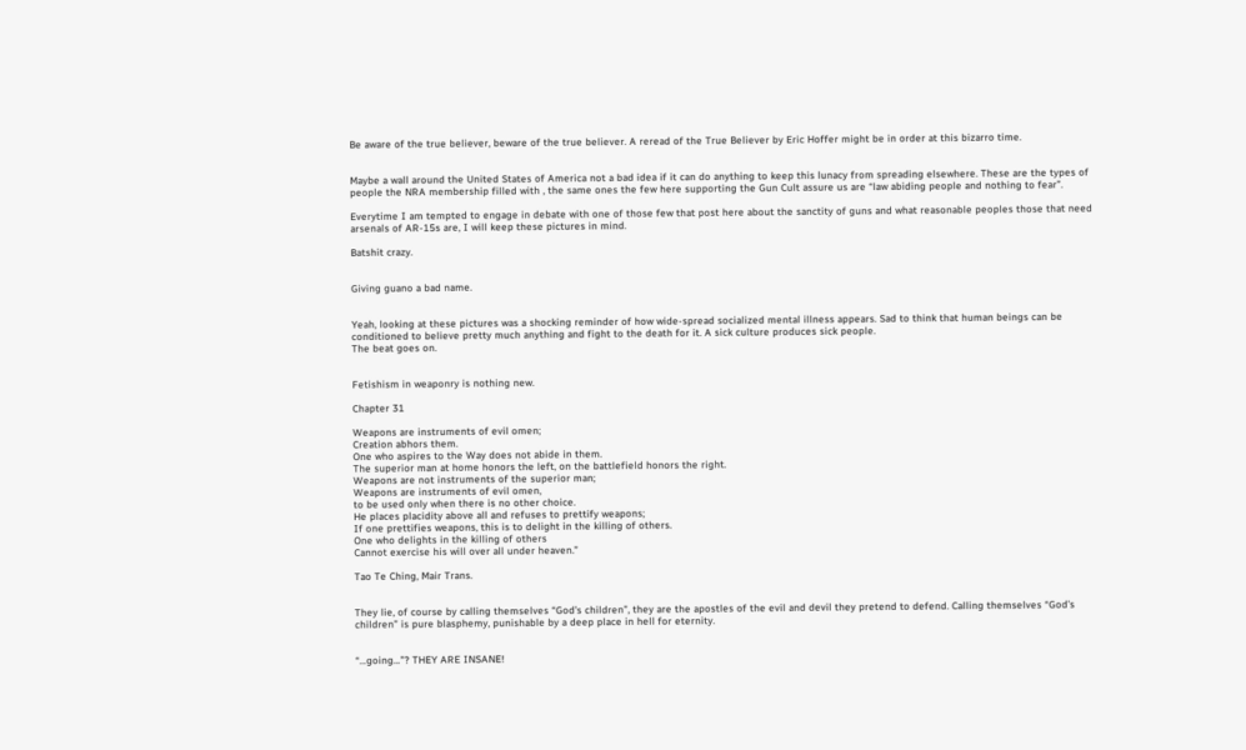Be aware of the true believer, beware of the true believer. A reread of the True Believer by Eric Hoffer might be in order at this bizarro time.


Maybe a wall around the United States of America not a bad idea if it can do anything to keep this lunacy from spreading elsewhere. These are the types of people the NRA membership filled with , the same ones the few here supporting the Gun Cult assure us are “law abiding people and nothing to fear”.

Everytime I am tempted to engage in debate with one of those few that post here about the sanctity of guns and what reasonable peoples those that need arsenals of AR-15s are, I will keep these pictures in mind.

Batshit crazy.


Giving guano a bad name.


Yeah, looking at these pictures was a shocking reminder of how wide-spread socialized mental illness appears. Sad to think that human beings can be conditioned to believe pretty much anything and fight to the death for it. A sick culture produces sick people.
The beat goes on.


Fetishism in weaponry is nothing new.

Chapter 31

Weapons are instruments of evil omen;
Creation abhors them.
One who aspires to the Way does not abide in them.
The superior man at home honors the left, on the battlefield honors the right.
Weapons are not instruments of the superior man;
Weapons are instruments of evil omen,
to be used only when there is no other choice.
He places placidity above all and refuses to prettify weapons;
If one prettifies weapons, this is to delight in the killing of others.
One who delights in the killing of others
Cannot exercise his will over all under heaven.”

Tao Te Ching, Mair Trans.


They lie, of course by calling themselves “God’s children”, they are the apostles of the evil and devil they pretend to defend. Calling themselves “God’s children” is pure blasphemy, punishable by a deep place in hell for eternity.


“…going…”? THEY ARE INSANE!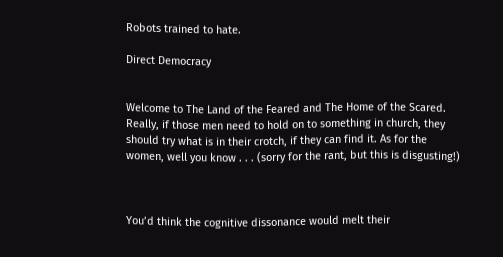Robots trained to hate.

Direct Democracy


Welcome to The Land of the Feared and The Home of the Scared. Really, if those men need to hold on to something in church, they should try what is in their crotch, if they can find it. As for the women, well you know . . . (sorry for the rant, but this is disgusting!)



You’d think the cognitive dissonance would melt their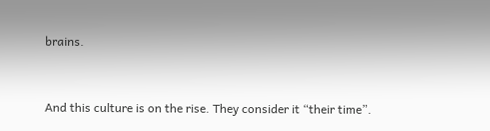brains.


And this culture is on the rise. They consider it “their time”.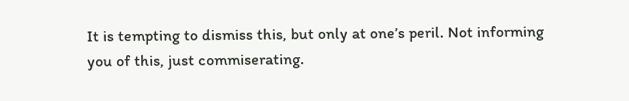It is tempting to dismiss this, but only at one’s peril. Not informing you of this, just commiserating.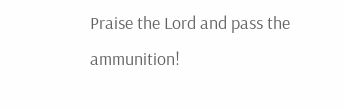Praise the Lord and pass the ammunition!